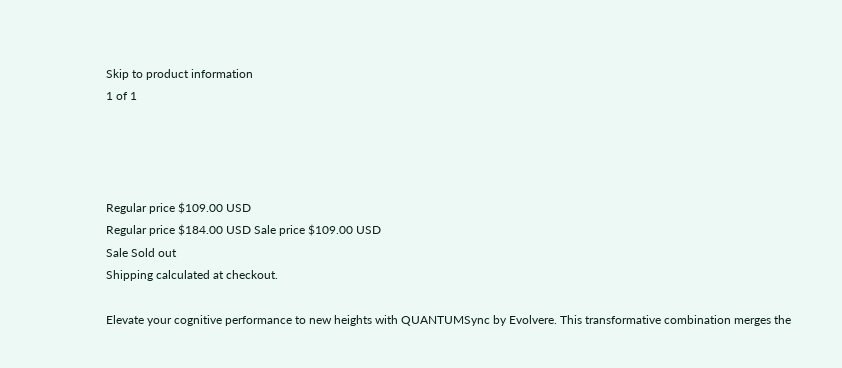Skip to product information
1 of 1




Regular price $109.00 USD
Regular price $184.00 USD Sale price $109.00 USD
Sale Sold out
Shipping calculated at checkout.

Elevate your cognitive performance to new heights with QUANTUMSync by Evolvere. This transformative combination merges the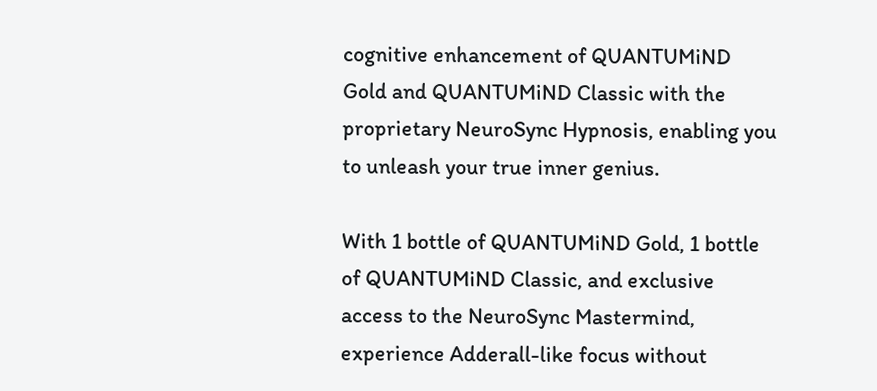cognitive enhancement of QUANTUMiND Gold and QUANTUMiND Classic with the proprietary NeuroSync Hypnosis, enabling you to unleash your true inner genius.

With 1 bottle of QUANTUMiND Gold, 1 bottle of QUANTUMiND Classic, and exclusive access to the NeuroSync Mastermind, experience Adderall-like focus without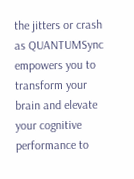the jitters or crash as QUANTUMSync empowers you to transform your brain and elevate your cognitive performance to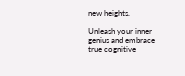new heights.

Unleash your inner genius and embrace true cognitive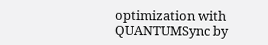optimization with QUANTUMSync by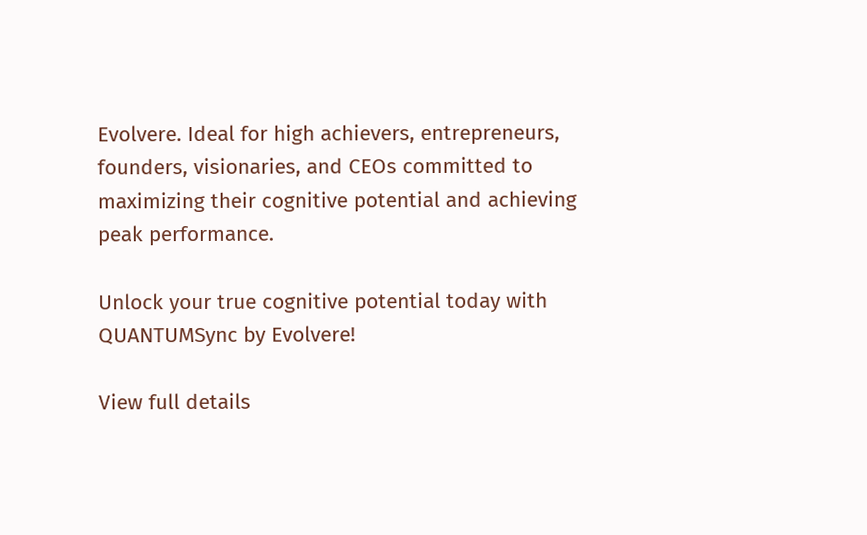Evolvere. Ideal for high achievers, entrepreneurs, founders, visionaries, and CEOs committed to maximizing their cognitive potential and achieving peak performance.

Unlock your true cognitive potential today with QUANTUMSync by Evolvere!

View full details